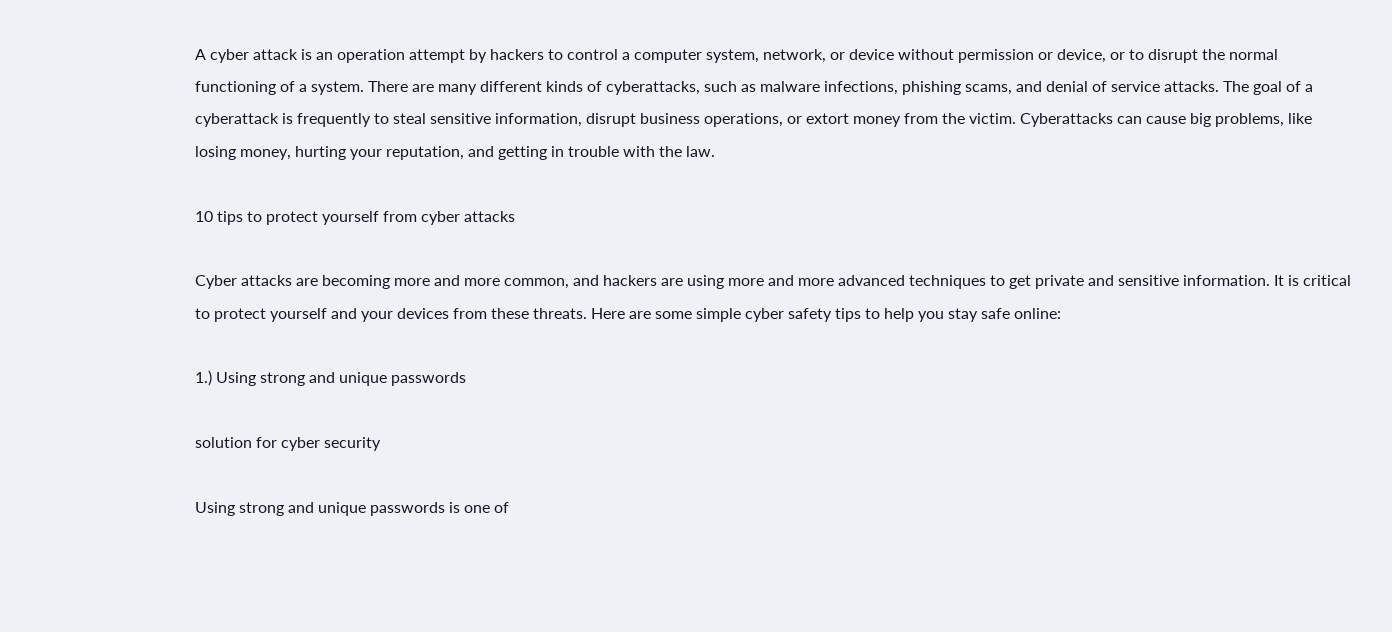A cyber attack is an operation attempt by hackers to control a computer system, network, or device without permission or device, or to disrupt the normal functioning of a system. There are many different kinds of cyberattacks, such as malware infections, phishing scams, and denial of service attacks. The goal of a cyberattack is frequently to steal sensitive information, disrupt business operations, or extort money from the victim. Cyberattacks can cause big problems, like losing money, hurting your reputation, and getting in trouble with the law.

10 tips to protect yourself from cyber attacks

Cyber attacks are becoming more and more common, and hackers are using more and more advanced techniques to get private and sensitive information. It is critical to protect yourself and your devices from these threats. Here are some simple cyber safety tips to help you stay safe online:

1.) Using strong and unique passwords

solution for cyber security

Using strong and unique passwords is one of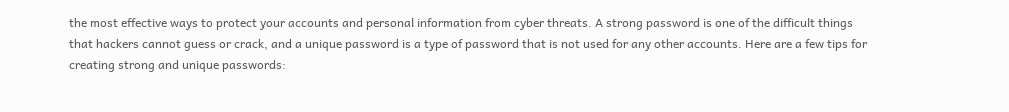the most effective ways to protect your accounts and personal information from cyber threats. A strong password is one of the difficult things that hackers cannot guess or crack, and a unique password is a type of password that is not used for any other accounts. Here are a few tips for creating strong and unique passwords: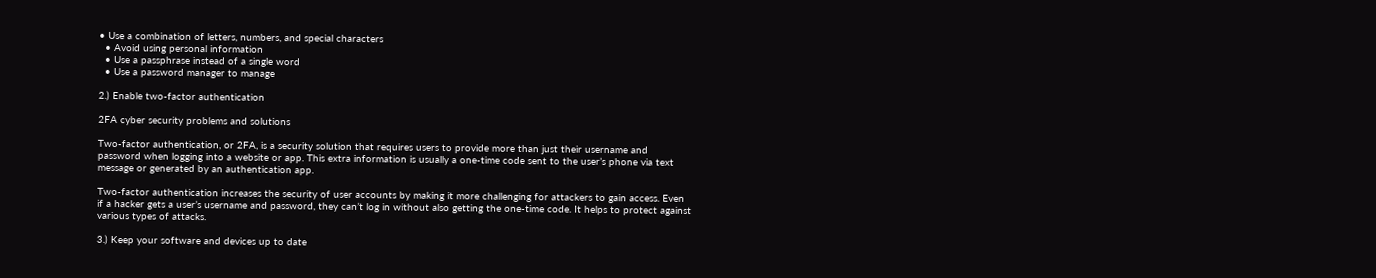• Use a combination of letters, numbers, and special characters
  • Avoid using personal information
  • Use a passphrase instead of a single word
  • Use a password manager to manage

2.) Enable two-factor authentication

2FA cyber security problems and solutions

Two-factor authentication, or 2FA, is a security solution that requires users to provide more than just their username and password when logging into a website or app. This extra information is usually a one-time code sent to the user’s phone via text message or generated by an authentication app.

Two-factor authentication increases the security of user accounts by making it more challenging for attackers to gain access. Even if a hacker gets a user’s username and password, they can’t log in without also getting the one-time code. It helps to protect against various types of attacks.

3.) Keep your software and devices up to date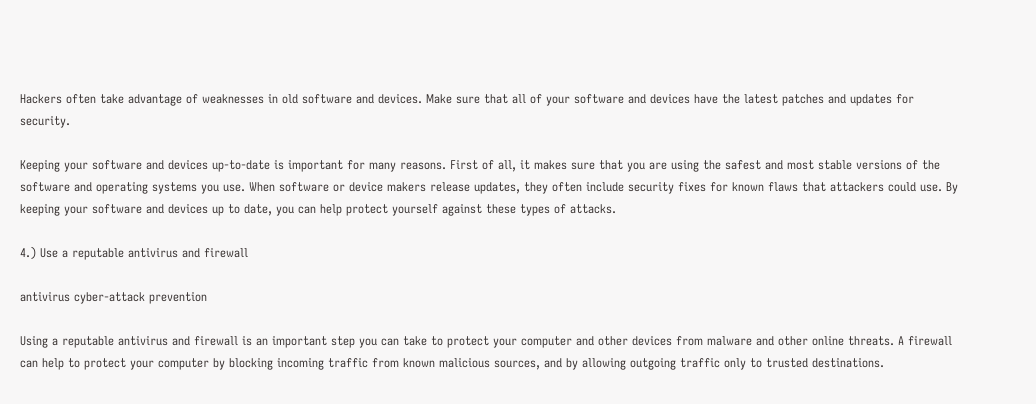Hackers often take advantage of weaknesses in old software and devices. Make sure that all of your software and devices have the latest patches and updates for security.

Keeping your software and devices up-to-date is important for many reasons. First of all, it makes sure that you are using the safest and most stable versions of the software and operating systems you use. When software or device makers release updates, they often include security fixes for known flaws that attackers could use. By keeping your software and devices up to date, you can help protect yourself against these types of attacks.

4.) Use a reputable antivirus and firewall

antivirus cyber-attack prevention

Using a reputable antivirus and firewall is an important step you can take to protect your computer and other devices from malware and other online threats. A firewall can help to protect your computer by blocking incoming traffic from known malicious sources, and by allowing outgoing traffic only to trusted destinations.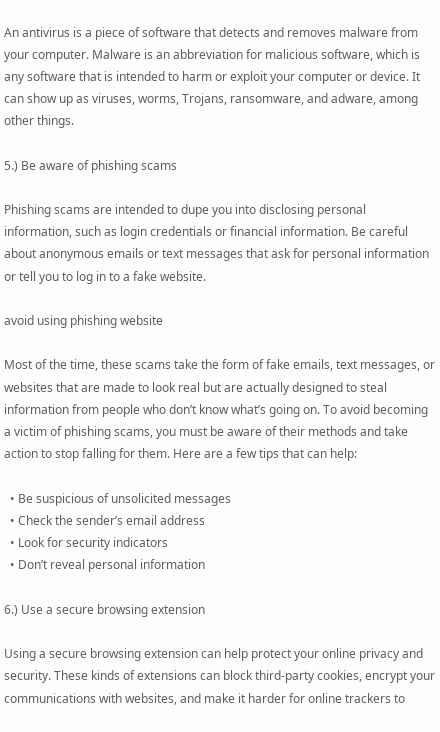An antivirus is a piece of software that detects and removes malware from your computer. Malware is an abbreviation for malicious software, which is any software that is intended to harm or exploit your computer or device. It can show up as viruses, worms, Trojans, ransomware, and adware, among other things.

5.) Be aware of phishing scams

Phishing scams are intended to dupe you into disclosing personal information, such as login credentials or financial information. Be careful about anonymous emails or text messages that ask for personal information or tell you to log in to a fake website.

avoid using phishing website

Most of the time, these scams take the form of fake emails, text messages, or websites that are made to look real but are actually designed to steal information from people who don’t know what’s going on. To avoid becoming a victim of phishing scams, you must be aware of their methods and take action to stop falling for them. Here are a few tips that can help:

  • Be suspicious of unsolicited messages
  • Check the sender’s email address
  • Look for security indicators
  • Don’t reveal personal information

6.) Use a secure browsing extension

Using a secure browsing extension can help protect your online privacy and security. These kinds of extensions can block third-party cookies, encrypt your communications with websites, and make it harder for online trackers to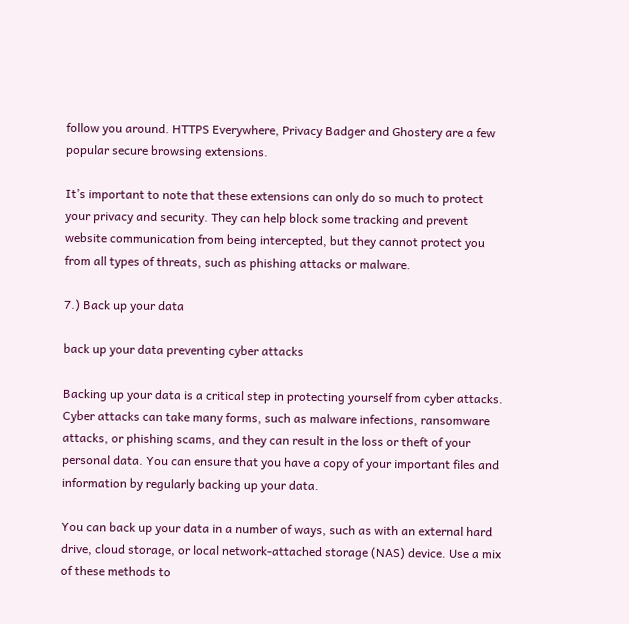follow you around. HTTPS Everywhere, Privacy Badger and Ghostery are a few popular secure browsing extensions.

It’s important to note that these extensions can only do so much to protect your privacy and security. They can help block some tracking and prevent website communication from being intercepted, but they cannot protect you from all types of threats, such as phishing attacks or malware.

7.) Back up your data

back up your data preventing cyber attacks

Backing up your data is a critical step in protecting yourself from cyber attacks. Cyber attacks can take many forms, such as malware infections, ransomware attacks, or phishing scams, and they can result in the loss or theft of your personal data. You can ensure that you have a copy of your important files and information by regularly backing up your data.

You can back up your data in a number of ways, such as with an external hard drive, cloud storage, or local network-attached storage (NAS) device. Use a mix of these methods to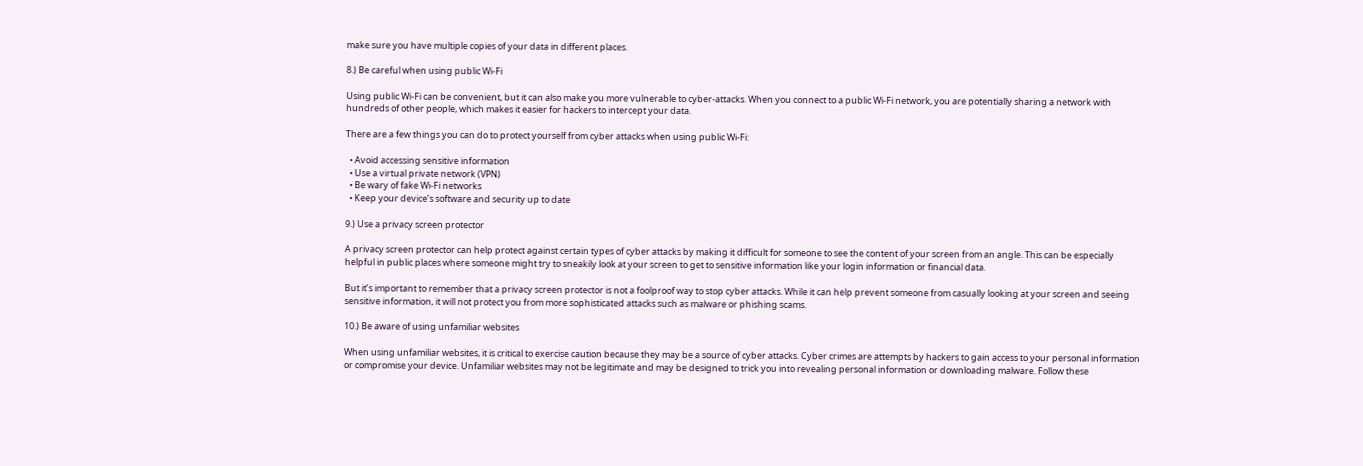make sure you have multiple copies of your data in different places.

8.) Be careful when using public Wi-Fi

Using public Wi-Fi can be convenient, but it can also make you more vulnerable to cyber-attacks. When you connect to a public Wi-Fi network, you are potentially sharing a network with hundreds of other people, which makes it easier for hackers to intercept your data.

There are a few things you can do to protect yourself from cyber attacks when using public Wi-Fi:

  • Avoid accessing sensitive information
  • Use a virtual private network (VPN)
  • Be wary of fake Wi-Fi networks
  • Keep your device’s software and security up to date

9.) Use a privacy screen protector

A privacy screen protector can help protect against certain types of cyber attacks by making it difficult for someone to see the content of your screen from an angle. This can be especially helpful in public places where someone might try to sneakily look at your screen to get to sensitive information like your login information or financial data.

But it’s important to remember that a privacy screen protector is not a foolproof way to stop cyber attacks. While it can help prevent someone from casually looking at your screen and seeing sensitive information, it will not protect you from more sophisticated attacks such as malware or phishing scams.

10.) Be aware of using unfamiliar websites

When using unfamiliar websites, it is critical to exercise caution because they may be a source of cyber attacks. Cyber crimes are attempts by hackers to gain access to your personal information or compromise your device. Unfamiliar websites may not be legitimate and may be designed to trick you into revealing personal information or downloading malware. Follow these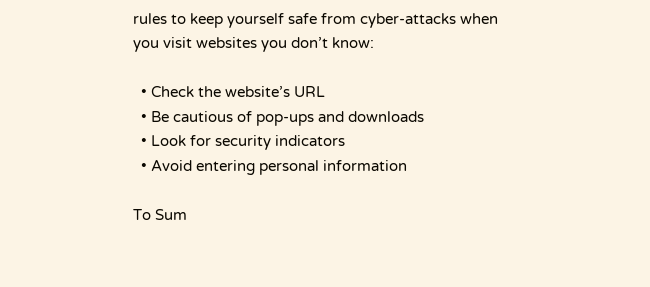rules to keep yourself safe from cyber-attacks when you visit websites you don’t know:

  • Check the website’s URL
  • Be cautious of pop-ups and downloads
  • Look for security indicators
  • Avoid entering personal information

To Sum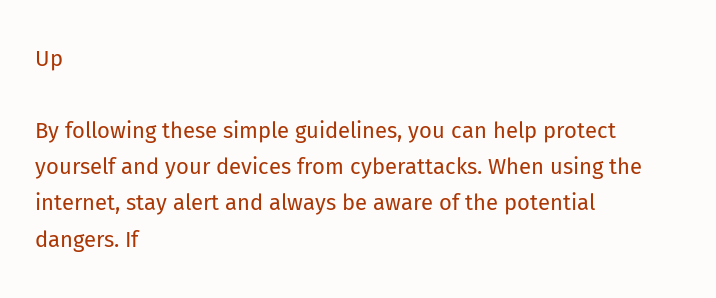Up

By following these simple guidelines, you can help protect yourself and your devices from cyberattacks. When using the internet, stay alert and always be aware of the potential dangers. If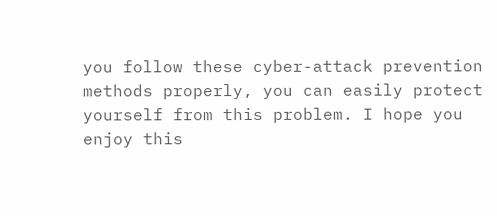you follow these cyber-attack prevention methods properly, you can easily protect yourself from this problem. I hope you enjoy this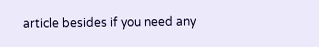article besides if you need any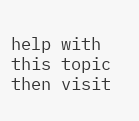help with this topic then visit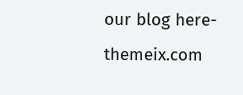our blog here- themeix.com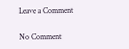Leave a Comment

No Comment